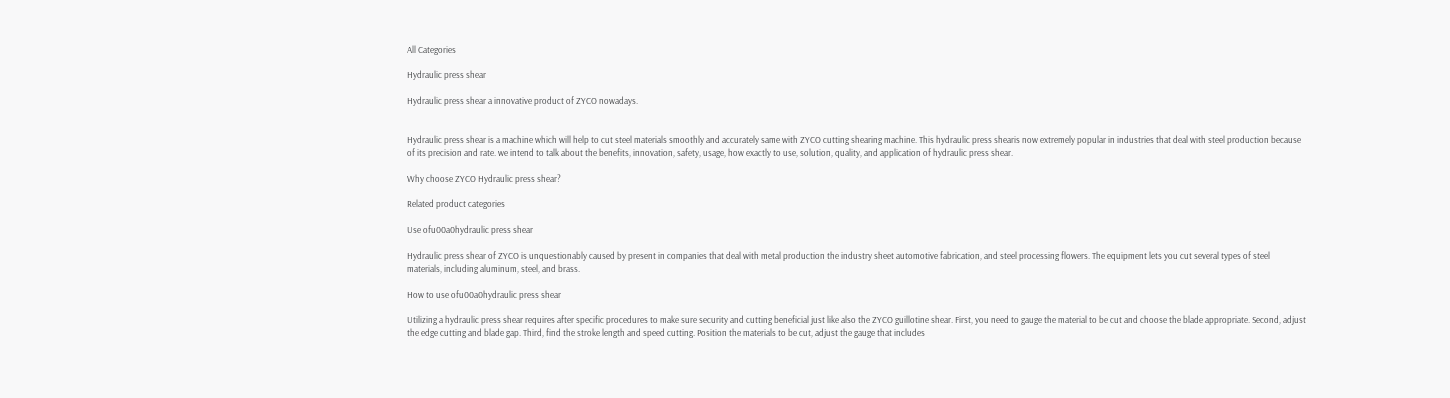All Categories

Hydraulic press shear

Hydraulic press shear a innovative product of ZYCO nowadays.


Hydraulic press shear is a machine which will help to cut steel materials smoothly and accurately same with ZYCO cutting shearing machine. This hydraulic press shearis now extremely popular in industries that deal with steel production because of its precision and rate. we intend to talk about the benefits, innovation, safety, usage, how exactly to use, solution, quality, and application of hydraulic press shear.

Why choose ZYCO Hydraulic press shear?

Related product categories

Use ofu00a0hydraulic press shear

Hydraulic press shear of ZYCO is unquestionably caused by present in companies that deal with metal production the industry sheet automotive fabrication, and steel processing flowers. The equipment lets you cut several types of steel materials, including aluminum, steel, and brass.

How to use ofu00a0hydraulic press shear

Utilizing a hydraulic press shear requires after specific procedures to make sure security and cutting beneficial just like also the ZYCO guillotine shear. First, you need to gauge the material to be cut and choose the blade appropriate. Second, adjust the edge cutting and blade gap. Third, find the stroke length and speed cutting. Position the materials to be cut, adjust the gauge that includes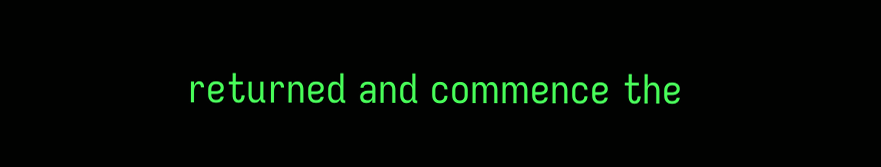returned and commence the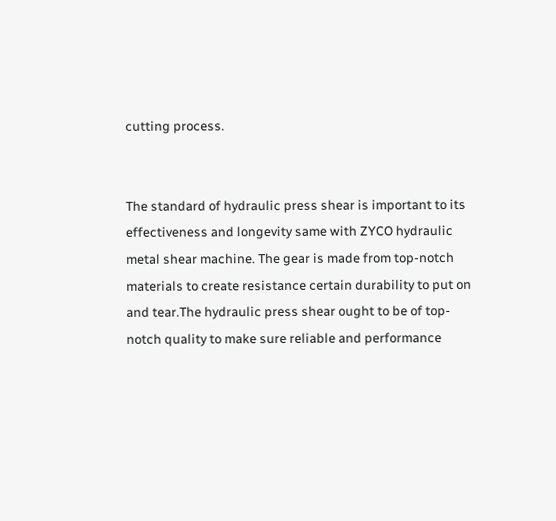cutting process.


The standard of hydraulic press shear is important to its effectiveness and longevity same with ZYCO hydraulic metal shear machine. The gear is made from top-notch materials to create resistance certain durability to put on and tear.The hydraulic press shear ought to be of top-notch quality to make sure reliable and performance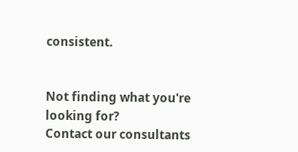consistent.


Not finding what you're looking for?
Contact our consultants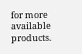for more available products.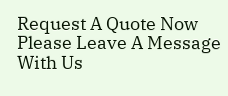Request A Quote Now
Please Leave A Message With Us